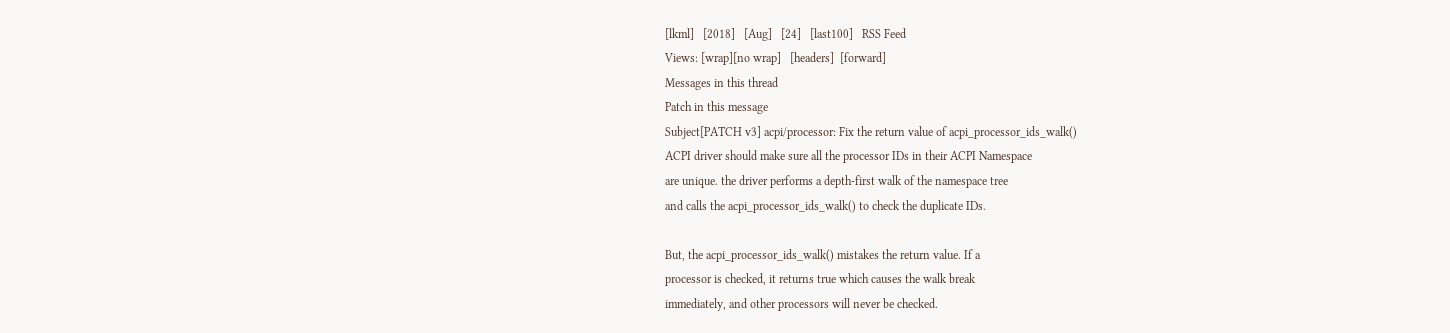[lkml]   [2018]   [Aug]   [24]   [last100]   RSS Feed
Views: [wrap][no wrap]   [headers]  [forward]
Messages in this thread
Patch in this message
Subject[PATCH v3] acpi/processor: Fix the return value of acpi_processor_ids_walk()
ACPI driver should make sure all the processor IDs in their ACPI Namespace
are unique. the driver performs a depth-first walk of the namespace tree
and calls the acpi_processor_ids_walk() to check the duplicate IDs.

But, the acpi_processor_ids_walk() mistakes the return value. If a
processor is checked, it returns true which causes the walk break
immediately, and other processors will never be checked.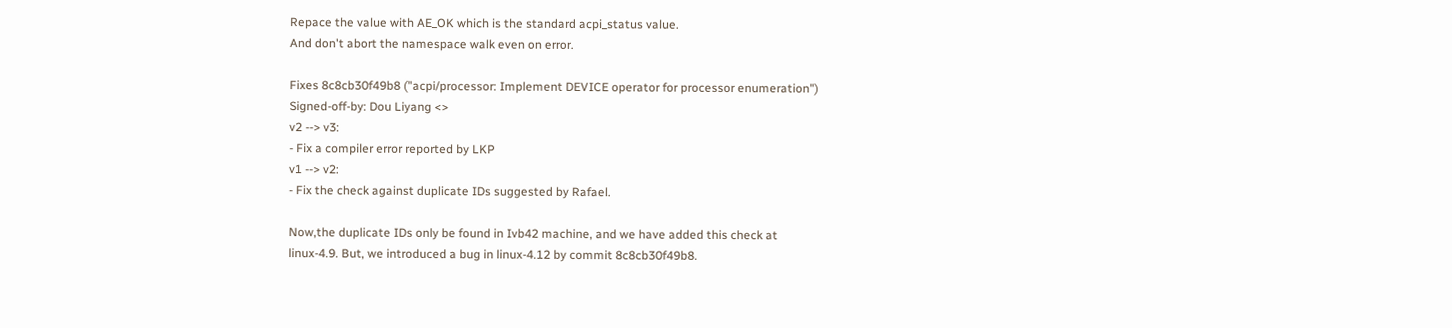Repace the value with AE_OK which is the standard acpi_status value.
And don't abort the namespace walk even on error.

Fixes 8c8cb30f49b8 ("acpi/processor: Implement DEVICE operator for processor enumeration")
Signed-off-by: Dou Liyang <>
v2 --> v3:
- Fix a compiler error reported by LKP
v1 --> v2:
- Fix the check against duplicate IDs suggested by Rafael.

Now,the duplicate IDs only be found in Ivb42 machine, and we have added this check at
linux-4.9. But, we introduced a bug in linux-4.12 by commit 8c8cb30f49b8.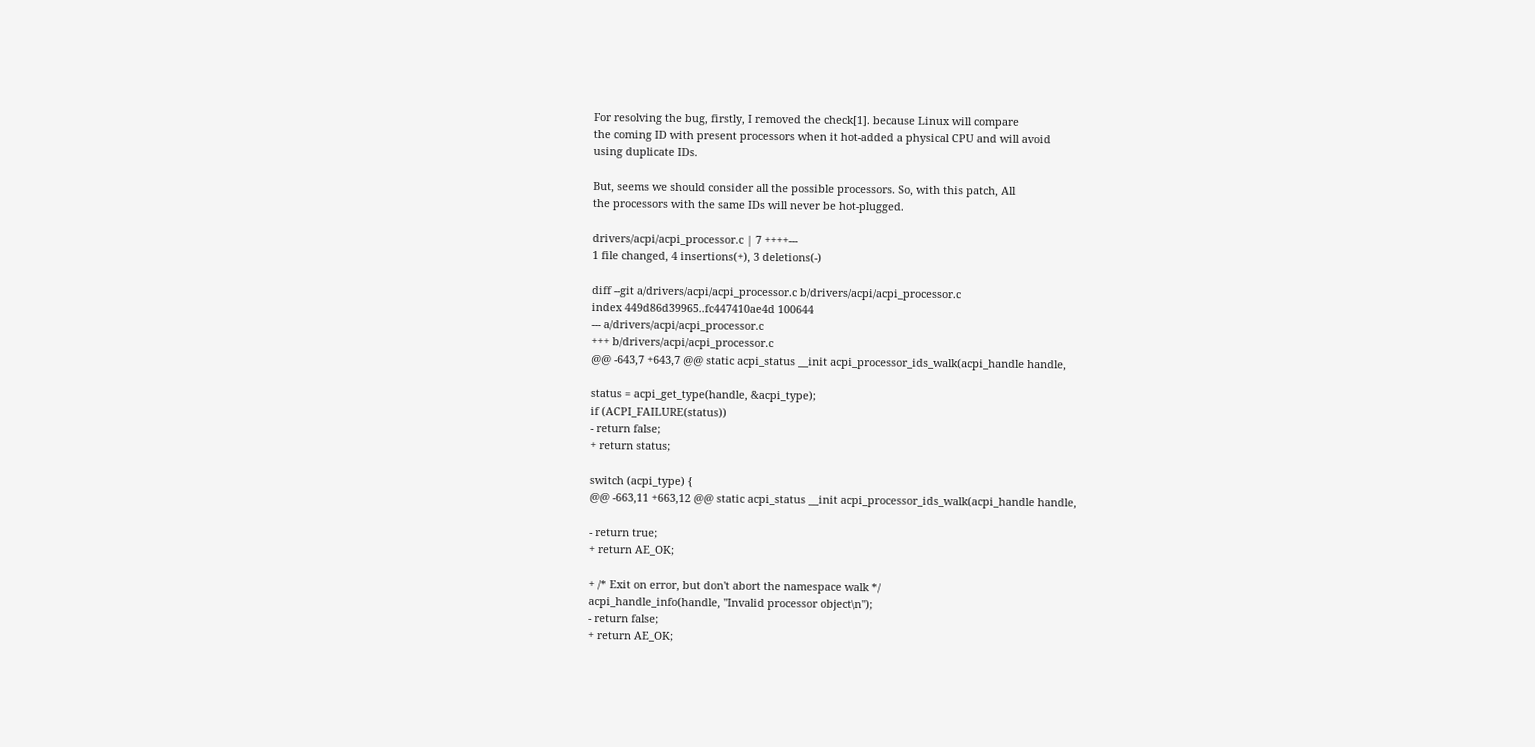For resolving the bug, firstly, I removed the check[1]. because Linux will compare
the coming ID with present processors when it hot-added a physical CPU and will avoid
using duplicate IDs.

But, seems we should consider all the possible processors. So, with this patch, All
the processors with the same IDs will never be hot-plugged.

drivers/acpi/acpi_processor.c | 7 ++++---
1 file changed, 4 insertions(+), 3 deletions(-)

diff --git a/drivers/acpi/acpi_processor.c b/drivers/acpi/acpi_processor.c
index 449d86d39965..fc447410ae4d 100644
--- a/drivers/acpi/acpi_processor.c
+++ b/drivers/acpi/acpi_processor.c
@@ -643,7 +643,7 @@ static acpi_status __init acpi_processor_ids_walk(acpi_handle handle,

status = acpi_get_type(handle, &acpi_type);
if (ACPI_FAILURE(status))
- return false;
+ return status;

switch (acpi_type) {
@@ -663,11 +663,12 @@ static acpi_status __init acpi_processor_ids_walk(acpi_handle handle,

- return true;
+ return AE_OK;

+ /* Exit on error, but don't abort the namespace walk */
acpi_handle_info(handle, "Invalid processor object\n");
- return false;
+ return AE_OK;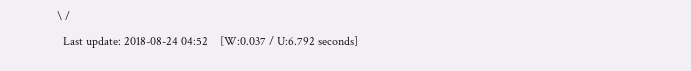\ /
  Last update: 2018-08-24 04:52    [W:0.037 / U:6.792 seconds]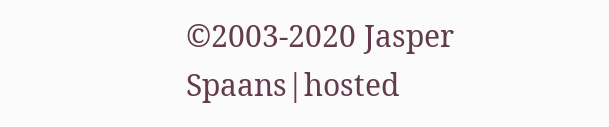©2003-2020 Jasper Spaans|hosted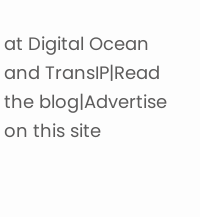at Digital Ocean and TransIP|Read the blog|Advertise on this site